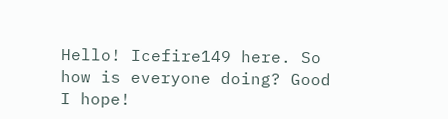Hello! Icefire149 here. So how is everyone doing? Good I hope!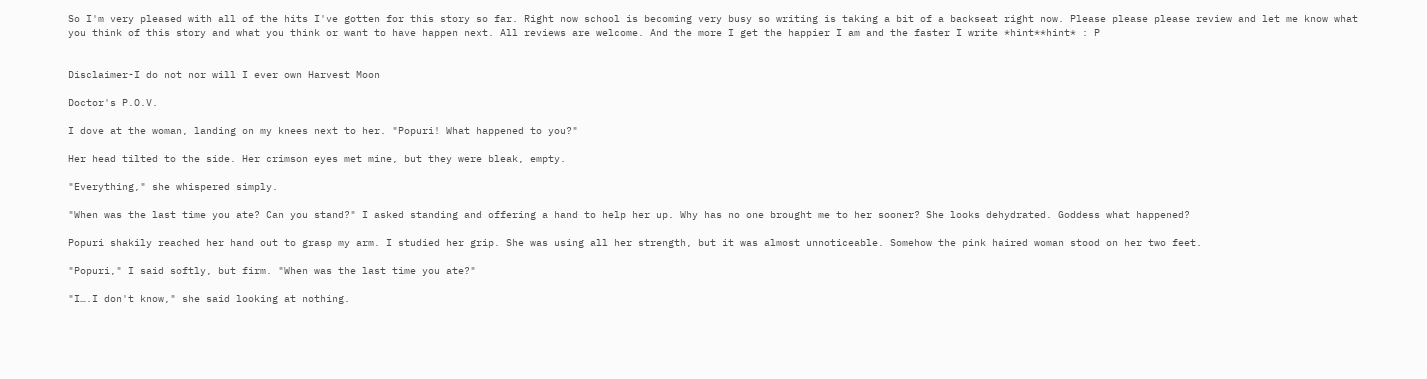So I'm very pleased with all of the hits I've gotten for this story so far. Right now school is becoming very busy so writing is taking a bit of a backseat right now. Please please please review and let me know what you think of this story and what you think or want to have happen next. All reviews are welcome. And the more I get the happier I am and the faster I write *hint**hint* : P


Disclaimer-I do not nor will I ever own Harvest Moon

Doctor's P.O.V.

I dove at the woman, landing on my knees next to her. "Popuri! What happened to you?"

Her head tilted to the side. Her crimson eyes met mine, but they were bleak, empty.

"Everything," she whispered simply.

"When was the last time you ate? Can you stand?" I asked standing and offering a hand to help her up. Why has no one brought me to her sooner? She looks dehydrated. Goddess what happened?

Popuri shakily reached her hand out to grasp my arm. I studied her grip. She was using all her strength, but it was almost unnoticeable. Somehow the pink haired woman stood on her two feet.

"Popuri," I said softly, but firm. "When was the last time you ate?"

"I….I don't know," she said looking at nothing.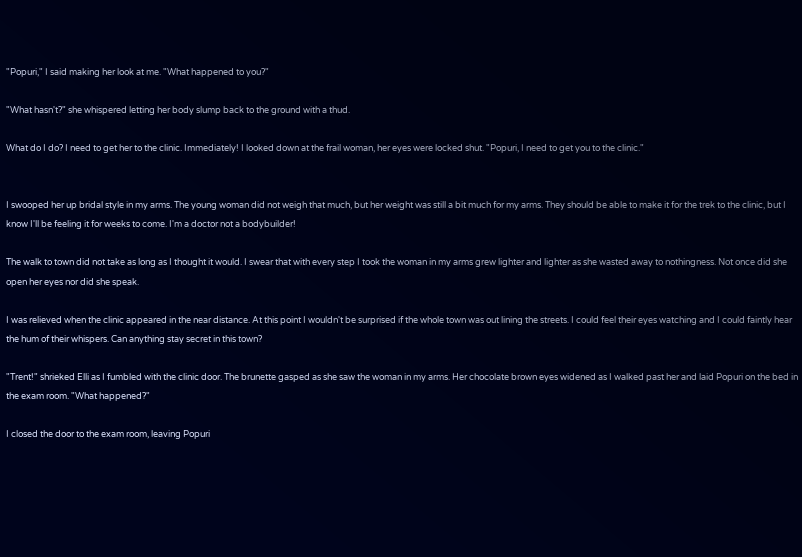"Popuri," I said making her look at me. "What happened to you?"

"What hasn't?" she whispered letting her body slump back to the ground with a thud.

What do I do? I need to get her to the clinic. Immediately! I looked down at the frail woman, her eyes were locked shut. "Popuri, I need to get you to the clinic."


I swooped her up bridal style in my arms. The young woman did not weigh that much, but her weight was still a bit much for my arms. They should be able to make it for the trek to the clinic, but I know I'll be feeling it for weeks to come. I'm a doctor not a bodybuilder!

The walk to town did not take as long as I thought it would. I swear that with every step I took the woman in my arms grew lighter and lighter as she wasted away to nothingness. Not once did she open her eyes nor did she speak.

I was relieved when the clinic appeared in the near distance. At this point I wouldn't be surprised if the whole town was out lining the streets. I could feel their eyes watching and I could faintly hear the hum of their whispers. Can anything stay secret in this town?

"Trent!" shrieked Elli as I fumbled with the clinic door. The brunette gasped as she saw the woman in my arms. Her chocolate brown eyes widened as I walked past her and laid Popuri on the bed in the exam room. "What happened?"

I closed the door to the exam room, leaving Popuri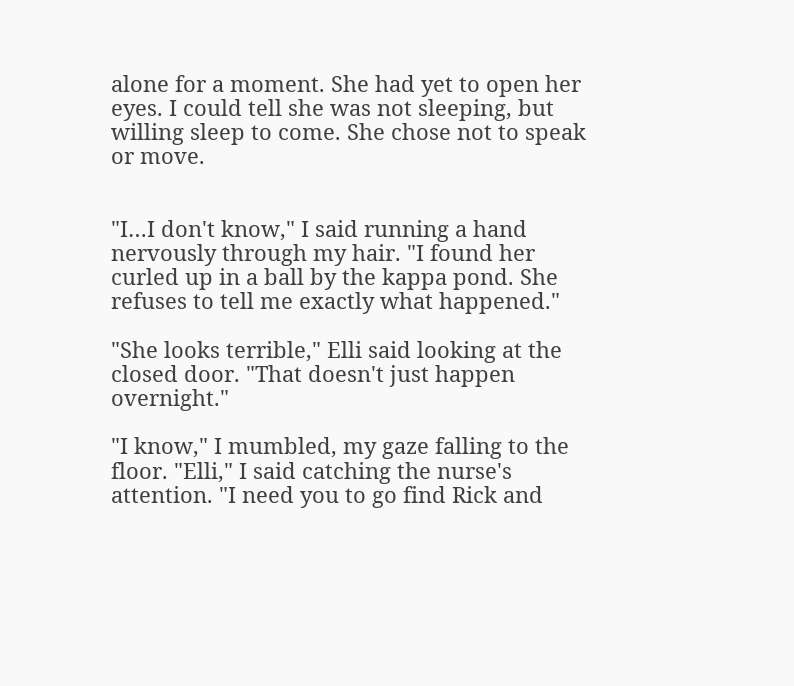alone for a moment. She had yet to open her eyes. I could tell she was not sleeping, but willing sleep to come. She chose not to speak or move.


"I…I don't know," I said running a hand nervously through my hair. "I found her curled up in a ball by the kappa pond. She refuses to tell me exactly what happened."

"She looks terrible," Elli said looking at the closed door. "That doesn't just happen overnight."

"I know," I mumbled, my gaze falling to the floor. "Elli," I said catching the nurse's attention. "I need you to go find Rick and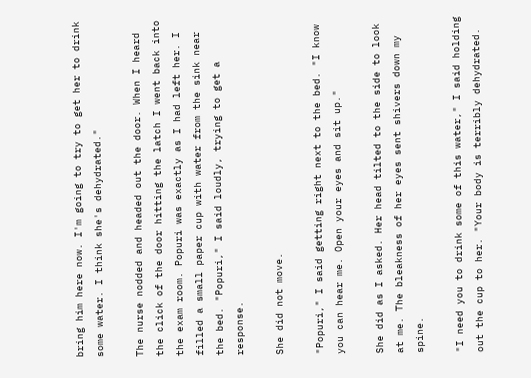bring him here now. I'm going to try to get her to drink some water. I think she's dehydrated."

The nurse nodded and headed out the door. When I heard the click of the door hitting the latch I went back into the exam room. Popuri was exactly as I had left her. I filled a small paper cup with water from the sink near the bed. "Popuri," I said loudly, trying to get a response.

She did not move.

"Popuri," I said getting right next to the bed. "I know you can hear me. Open your eyes and sit up."

She did as I asked. Her head tilted to the side to look at me. The bleakness of her eyes sent shivers down my spine.

"I need you to drink some of this water," I said holding out the cup to her. "Your body is terribly dehydrated.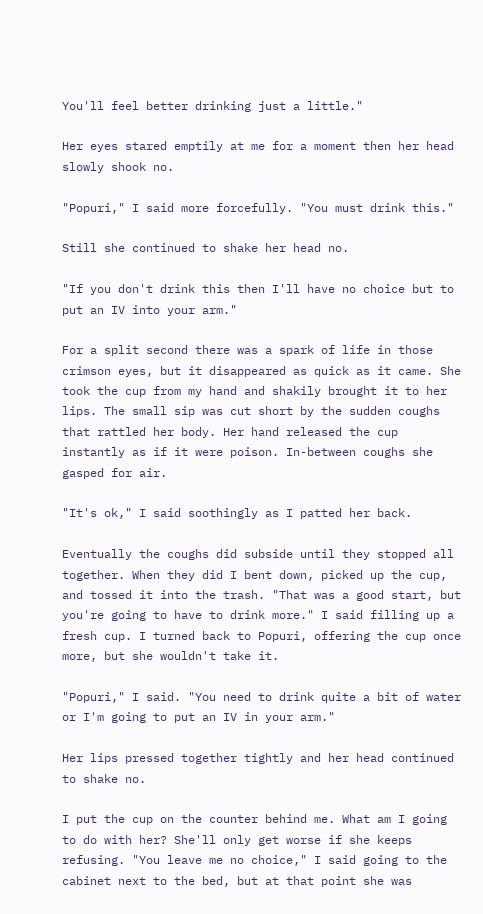You'll feel better drinking just a little."

Her eyes stared emptily at me for a moment then her head slowly shook no.

"Popuri," I said more forcefully. "You must drink this."

Still she continued to shake her head no.

"If you don't drink this then I'll have no choice but to put an IV into your arm."

For a split second there was a spark of life in those crimson eyes, but it disappeared as quick as it came. She took the cup from my hand and shakily brought it to her lips. The small sip was cut short by the sudden coughs that rattled her body. Her hand released the cup instantly as if it were poison. In-between coughs she gasped for air.

"It's ok," I said soothingly as I patted her back.

Eventually the coughs did subside until they stopped all together. When they did I bent down, picked up the cup, and tossed it into the trash. "That was a good start, but you're going to have to drink more." I said filling up a fresh cup. I turned back to Popuri, offering the cup once more, but she wouldn't take it.

"Popuri," I said. "You need to drink quite a bit of water or I'm going to put an IV in your arm."

Her lips pressed together tightly and her head continued to shake no.

I put the cup on the counter behind me. What am I going to do with her? She'll only get worse if she keeps refusing. "You leave me no choice," I said going to the cabinet next to the bed, but at that point she was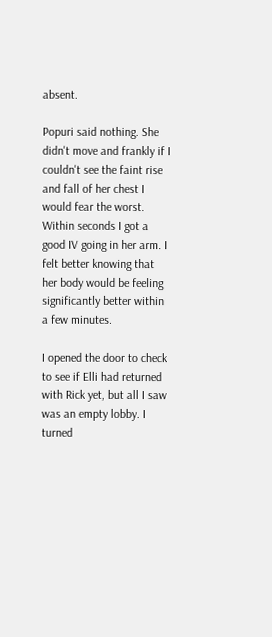absent.

Popuri said nothing. She didn't move and frankly if I couldn't see the faint rise and fall of her chest I would fear the worst. Within seconds I got a good IV going in her arm. I felt better knowing that her body would be feeling significantly better within a few minutes.

I opened the door to check to see if Elli had returned with Rick yet, but all I saw was an empty lobby. I turned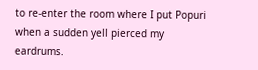to re-enter the room where I put Popuri when a sudden yell pierced my eardrums.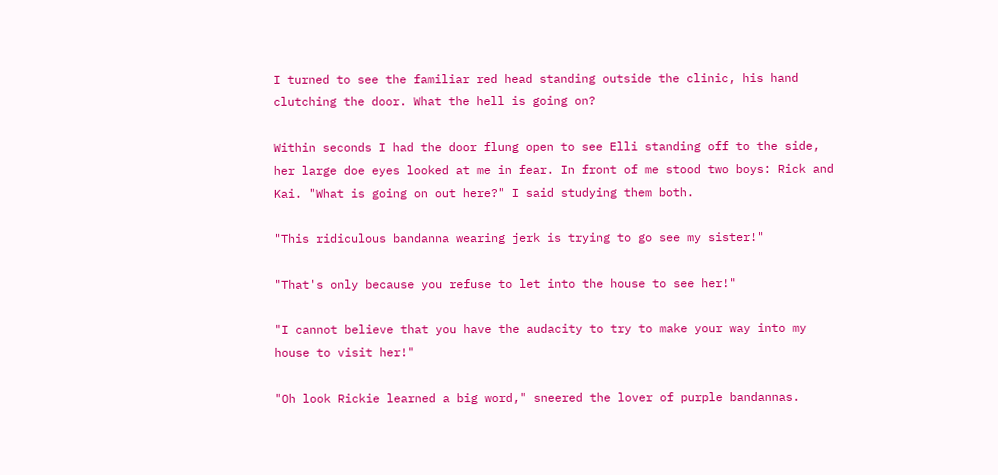I turned to see the familiar red head standing outside the clinic, his hand clutching the door. What the hell is going on?

Within seconds I had the door flung open to see Elli standing off to the side, her large doe eyes looked at me in fear. In front of me stood two boys: Rick and Kai. "What is going on out here?" I said studying them both.

"This ridiculous bandanna wearing jerk is trying to go see my sister!"

"That's only because you refuse to let into the house to see her!"

"I cannot believe that you have the audacity to try to make your way into my house to visit her!"

"Oh look Rickie learned a big word," sneered the lover of purple bandannas.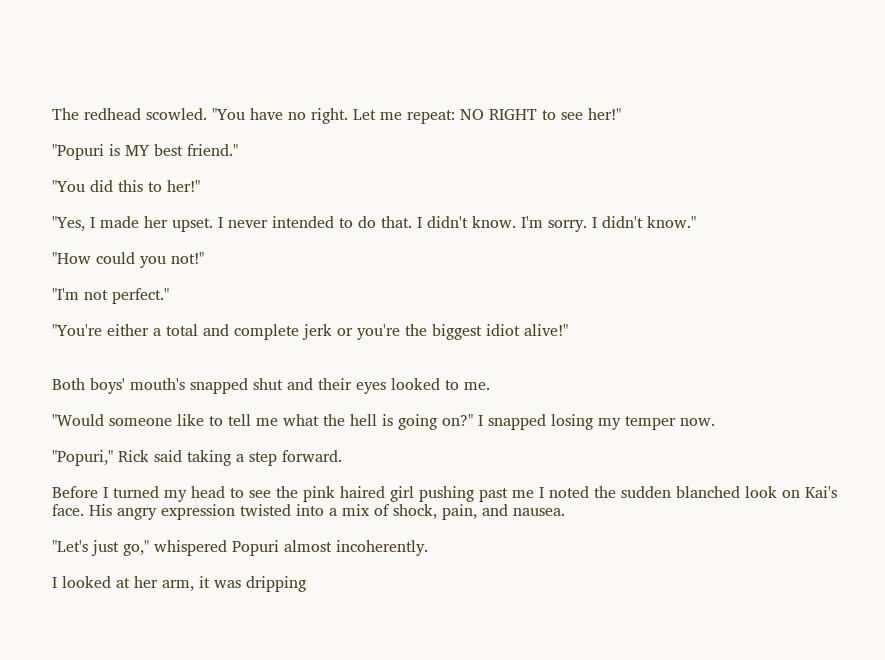The redhead scowled. "You have no right. Let me repeat: NO RIGHT to see her!"

"Popuri is MY best friend."

"You did this to her!"

"Yes, I made her upset. I never intended to do that. I didn't know. I'm sorry. I didn't know."

"How could you not!"

"I'm not perfect."

"You're either a total and complete jerk or you're the biggest idiot alive!"


Both boys' mouth's snapped shut and their eyes looked to me.

"Would someone like to tell me what the hell is going on?" I snapped losing my temper now.

"Popuri," Rick said taking a step forward.

Before I turned my head to see the pink haired girl pushing past me I noted the sudden blanched look on Kai's face. His angry expression twisted into a mix of shock, pain, and nausea.

"Let's just go," whispered Popuri almost incoherently.

I looked at her arm, it was dripping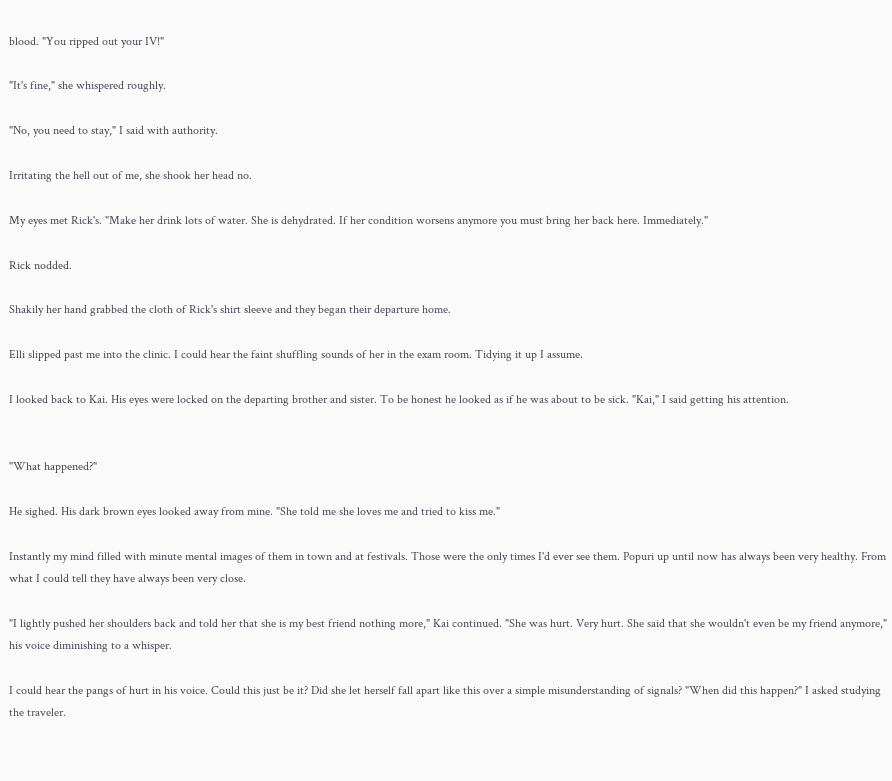blood. "You ripped out your IV!"

"It's fine," she whispered roughly.

"No, you need to stay," I said with authority.

Irritating the hell out of me, she shook her head no.

My eyes met Rick's. "Make her drink lots of water. She is dehydrated. If her condition worsens anymore you must bring her back here. Immediately."

Rick nodded.

Shakily her hand grabbed the cloth of Rick's shirt sleeve and they began their departure home.

Elli slipped past me into the clinic. I could hear the faint shuffling sounds of her in the exam room. Tidying it up I assume.

I looked back to Kai. His eyes were locked on the departing brother and sister. To be honest he looked as if he was about to be sick. "Kai," I said getting his attention.


"What happened?"

He sighed. His dark brown eyes looked away from mine. "She told me she loves me and tried to kiss me."

Instantly my mind filled with minute mental images of them in town and at festivals. Those were the only times I'd ever see them. Popuri up until now has always been very healthy. From what I could tell they have always been very close.

"I lightly pushed her shoulders back and told her that she is my best friend nothing more," Kai continued. "She was hurt. Very hurt. She said that she wouldn't even be my friend anymore," his voice diminishing to a whisper.

I could hear the pangs of hurt in his voice. Could this just be it? Did she let herself fall apart like this over a simple misunderstanding of signals? "When did this happen?" I asked studying the traveler.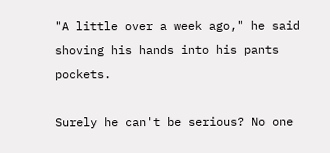"A little over a week ago," he said shoving his hands into his pants pockets.

Surely he can't be serious? No one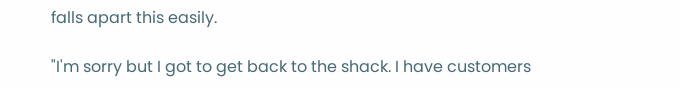falls apart this easily.

"I'm sorry but I got to get back to the shack. I have customers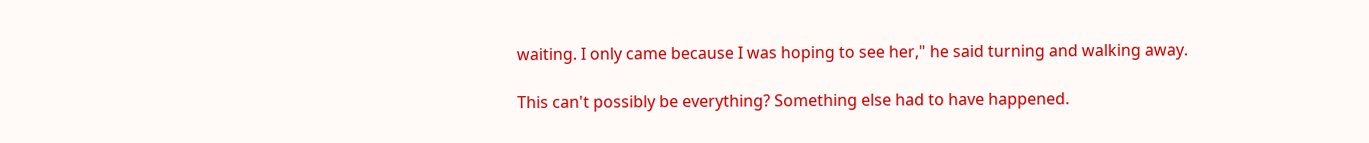waiting. I only came because I was hoping to see her," he said turning and walking away.

This can't possibly be everything? Something else had to have happened.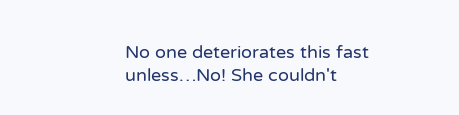No one deteriorates this fast unless…No! She couldn't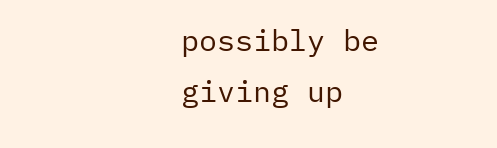possibly be giving up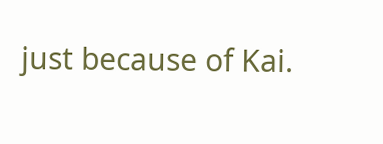just because of Kai.